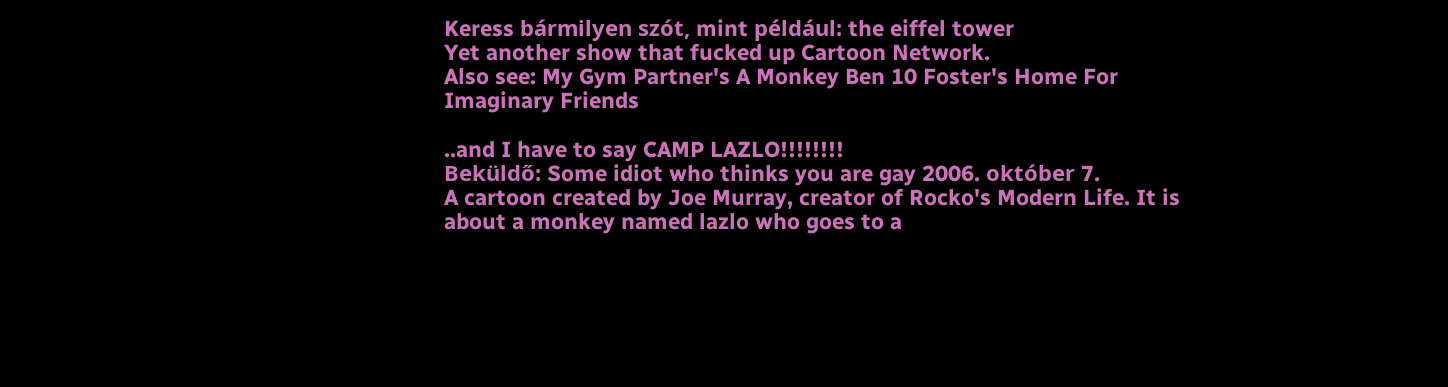Keress bármilyen szót, mint például: the eiffel tower
Yet another show that fucked up Cartoon Network.
Also see: My Gym Partner's A Monkey Ben 10 Foster's Home For Imaginary Friends

..and I have to say CAMP LAZLO!!!!!!!!
Beküldő: Some idiot who thinks you are gay 2006. október 7.
A cartoon created by Joe Murray, creator of Rocko's Modern Life. It is about a monkey named lazlo who goes to a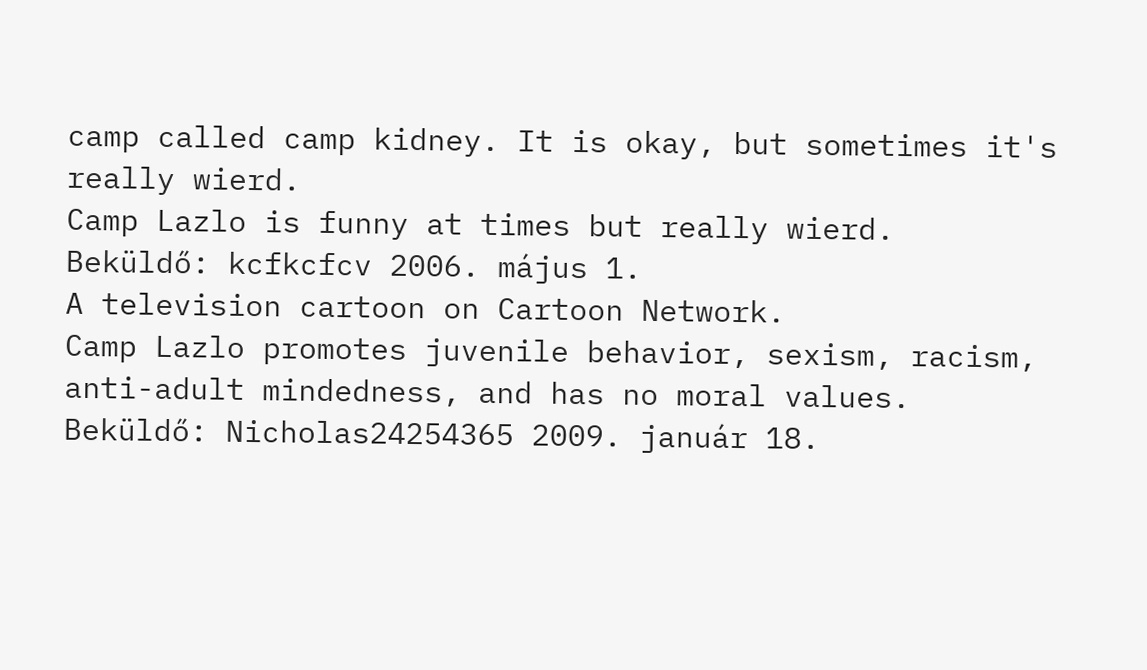camp called camp kidney. It is okay, but sometimes it's really wierd.
Camp Lazlo is funny at times but really wierd.
Beküldő: kcfkcfcv 2006. május 1.
A television cartoon on Cartoon Network.
Camp Lazlo promotes juvenile behavior, sexism, racism, anti-adult mindedness, and has no moral values.
Beküldő: Nicholas24254365 2009. január 18.